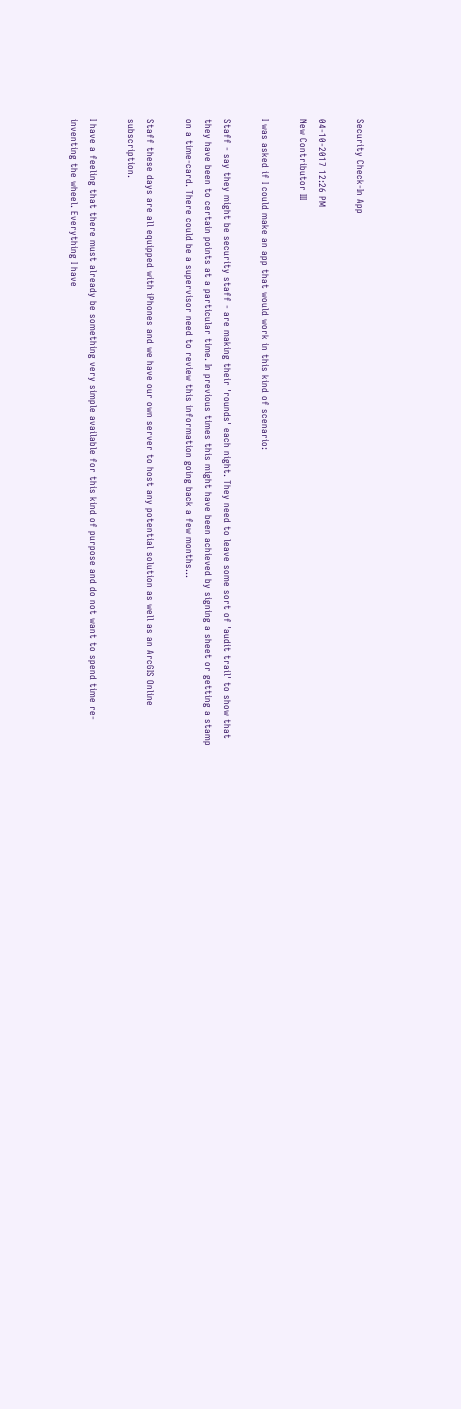Security Check-In App

04-10-2017 12:26 PM
New Contributor III

I was asked if I could make an app that would work in this kind of scenario:

Staff - say they might be security staff - are making their 'rounds' each night. They need to leave some sort of 'audit trail' to show that they have been to certain points at a particular time. In previous times this might have been achieved by signing a sheet or getting a stamp on a time-card. There could be a supervisor need to review this information going back a few months...

Staff these days are all equipped with iPhones and we have our own server to host any potential solution as well as an ArcGIS Online subscription.

I have a feeling that there must already be something very simple available for this kind of purpose and do not want to spend time re-inventing the wheel. Everything I have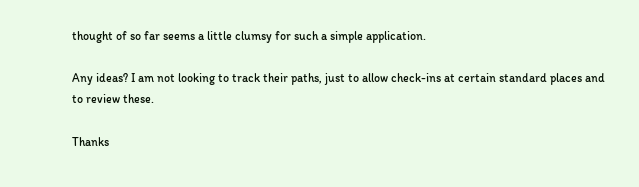thought of so far seems a little clumsy for such a simple application.

Any ideas? I am not looking to track their paths, just to allow check-ins at certain standard places and to review these.

Thanks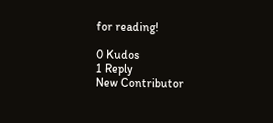for reading!

0 Kudos
1 Reply
New Contributor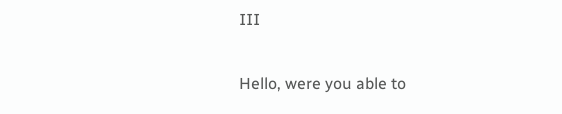III

Hello, were you able to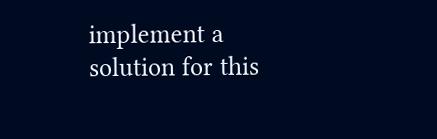implement a solution for this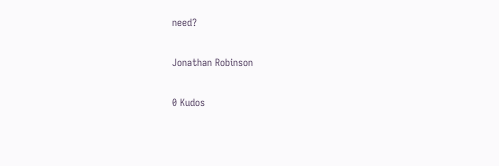need?

Jonathan Robinson

0 Kudos